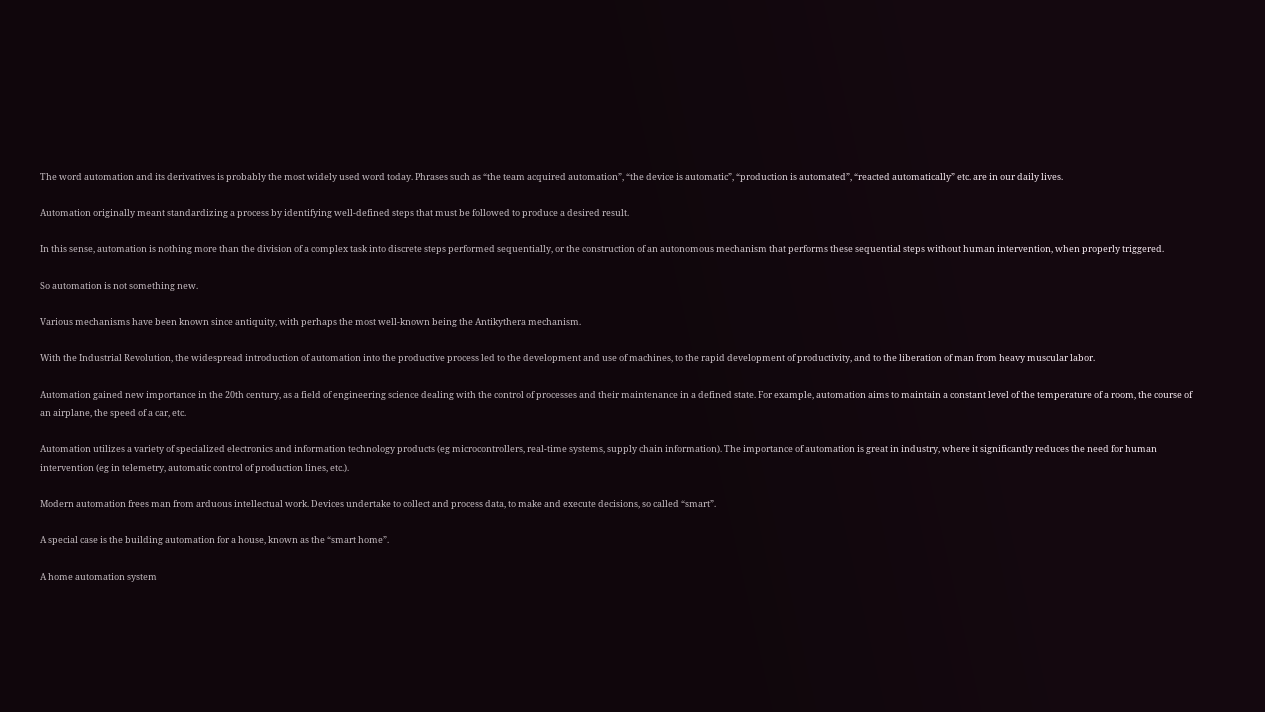The word automation and its derivatives is probably the most widely used word today. Phrases such as “the team acquired automation”, “the device is automatic”, “production is automated”, “reacted automatically” etc. are in our daily lives.

Automation originally meant standardizing a process by identifying well-defined steps that must be followed to produce a desired result.

In this sense, automation is nothing more than the division of a complex task into discrete steps performed sequentially, or the construction of an autonomous mechanism that performs these sequential steps without human intervention, when properly triggered.

So automation is not something new.

Various mechanisms have been known since antiquity, with perhaps the most well-known being the Antikythera mechanism.

With the Industrial Revolution, the widespread introduction of automation into the productive process led to the development and use of machines, to the rapid development of productivity, and to the liberation of man from heavy muscular labor.

Automation gained new importance in the 20th century, as a field of engineering science dealing with the control of processes and their maintenance in a defined state. For example, automation aims to maintain a constant level of the temperature of a room, the course of an airplane, the speed of a car, etc.

Automation utilizes a variety of specialized electronics and information technology products (eg microcontrollers, real-time systems, supply chain information). The importance of automation is great in industry, where it significantly reduces the need for human intervention (eg in telemetry, automatic control of production lines, etc.).

Modern automation frees man from arduous intellectual work. Devices undertake to collect and process data, to make and execute decisions, so called “smart”.

A special case is the building automation for a house, known as the “smart home”.

A home automation system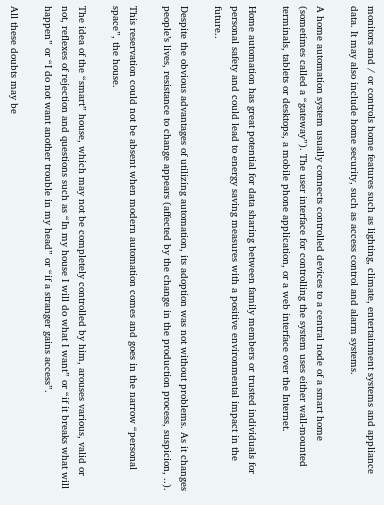monitors and / or controls home features such as lighting, climate, entertainment systems and appliance data. It may also include home security, such as access control and alarm systems.

A home automation system usually connects controlled devices to a central node of a smart home (sometimes called a “gateway”). The user interface for controlling the system uses either wall-mounted terminals, tablets or desktops, a mobile phone application, or a web interface over the Internet.

Home automation has great potential for data sharing between family members or trusted individuals for personal safety and could lead to energy saving measures with a positive environmental impact in the future..

Despite the obvious advantages of utilizing automation, its adoption was not without problems. As it changes people’s lives, resistance to change appears (affected by the change in the production process, suspicion, ..).

This reservation could not be absent when modern automation comes and goes in the narrow “personal space”, the house.

The idea of the “smart” house, which may not be completely controlled by him, arouses various, valid or not, reflexes of rejection and questions such as “In my house I will do what I want” or “if it breaks what will happen” or “I do not want another trouble in my head” or “if a stranger gains access”.

All these doubts may be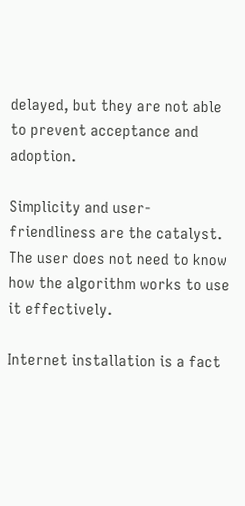delayed, but they are not able to prevent acceptance and adoption.

Simplicity and user-friendliness are the catalyst. The user does not need to know how the algorithm works to use it effectively.

Internet installation is a fact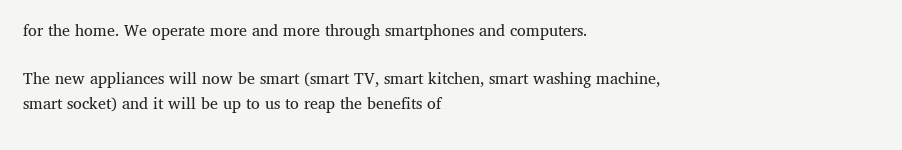for the home. We operate more and more through smartphones and computers.

The new appliances will now be smart (smart TV, smart kitchen, smart washing machine, smart socket) and it will be up to us to reap the benefits of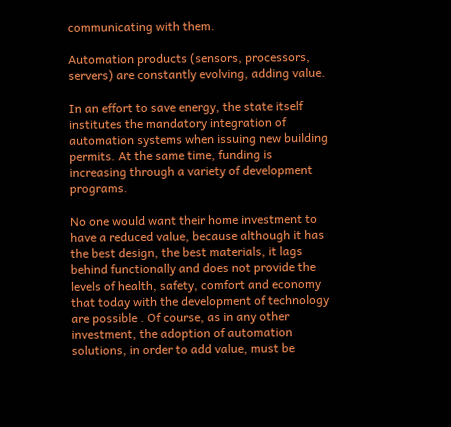communicating with them.

Automation products (sensors, processors, servers) are constantly evolving, adding value.

In an effort to save energy, the state itself institutes the mandatory integration of automation systems when issuing new building permits. At the same time, funding is increasing through a variety of development programs.

No one would want their home investment to have a reduced value, because although it has the best design, the best materials, it lags behind functionally and does not provide the levels of health, safety, comfort and economy that today with the development of technology are possible . Of course, as in any other investment, the adoption of automation solutions, in order to add value, must be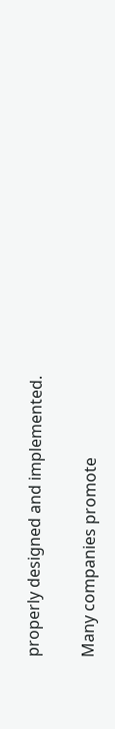properly designed and implemented.

Many companies promote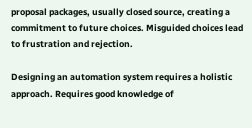proposal packages, usually closed source, creating a commitment to future choices. Misguided choices lead to frustration and rejection.

Designing an automation system requires a holistic approach. Requires good knowledge of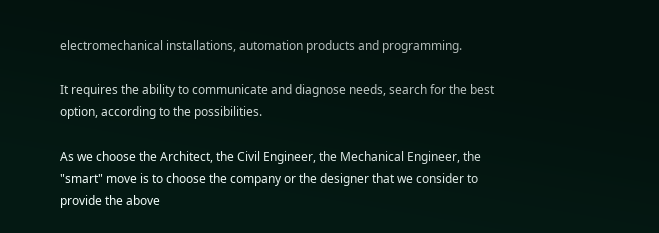electromechanical installations, automation products and programming.

It requires the ability to communicate and diagnose needs, search for the best option, according to the possibilities.

As we choose the Architect, the Civil Engineer, the Mechanical Engineer, the "smart" move is to choose the company or the designer that we consider to provide the above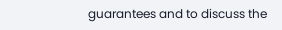guarantees and to discuss the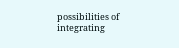possibilities of integrating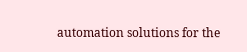automation solutions for the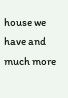house we have and much more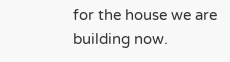for the house we are building now.